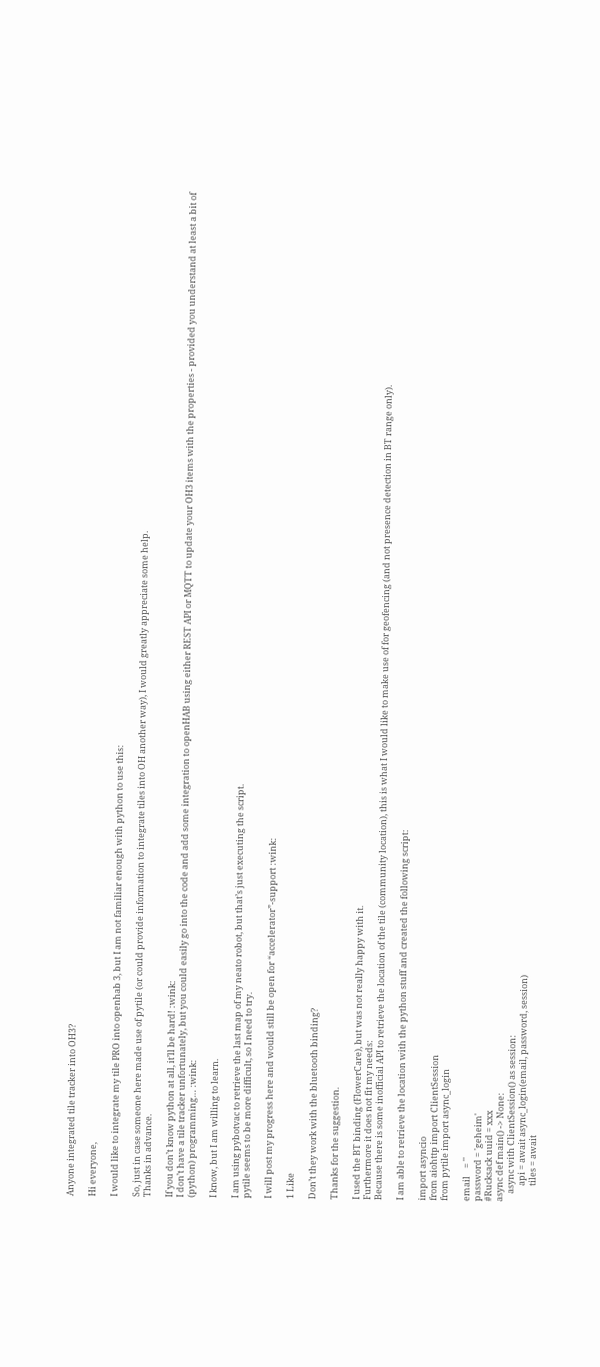Anyone integrated tile tracker into OH3?

Hi everyone,

I would like to integrate my tile PRO into openhab 3, but I am not familiar enough with python to use this:

So, just in case someone here made use of pytile (or could provide information to integrate tiles into OH another way), I would greatly appreciate some help.
Thanks in advance.

If you don’t know python at all, it’ll be hard! :wink:
I don’t have a tile tracker unfortunately, but you could easily go into the code and add some integration to openHAB using either REST API or MQTT to update your OH3 items with the properties - provided you understand at least a bit of (python) programming… :wink:

I know, but I am willing to learn.

I am using pybotvac to retrieve the last map of my neato robot, but that’s just executing the script.
pytile seems to be more difficult, so I need to try.

I will post my progress here and would still be open for “accelerator”-support :wink:

1 Like

Don’t they work with the bluetooth binding?

Thanks for the suggestion.

I used the BT binding (FlowerCare), but was not really happy with it.
Furthermore it does not fit my needs:
Because there is some inofficial API to retrieve the location of the tile (community location), this is what I would like to make use of for geofencing (and not presence detection in BT range only).

I am able to retrieve the location with the python stuff and created the following script:

import asyncio
from aiohttp import ClientSession
from pytile import async_login

email    = ''
password = 'geheim'
#Rucksack uuid = xxx
async def main() -> None:
    async with ClientSession() as session:
        api = await async_login(email, password, session)
        tiles = await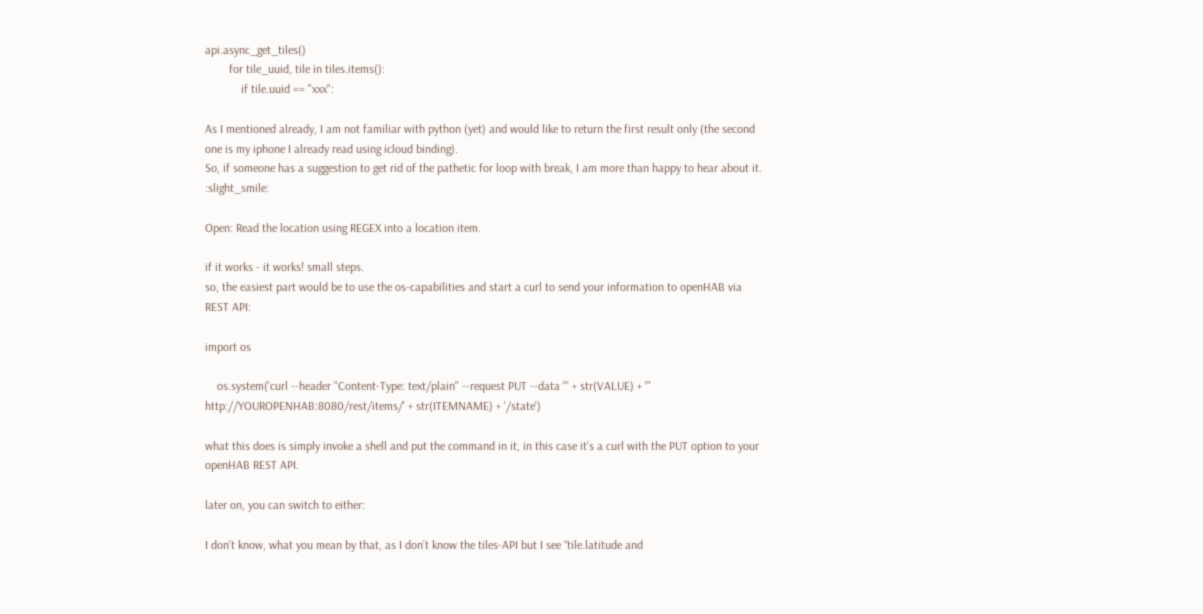api.async_get_tiles()
        for tile_uuid, tile in tiles.items():
            if tile.uuid == "xxx":

As I mentioned already, I am not familiar with python (yet) and would like to return the first result only (the second one is my iphone I already read using icloud binding).
So, if someone has a suggestion to get rid of the pathetic for loop with break, I am more than happy to hear about it. :slight_smile:

Open: Read the location using REGEX into a location item.

if it works - it works! small steps.
so, the easiest part would be to use the os-capabilities and start a curl to send your information to openHAB via REST API:

import os

    os.system('curl --header "Content-Type: text/plain" --request PUT --data "' + str(VALUE) + '" http://YOUROPENHAB:8080/rest/items/' + str(ITEMNAME) + '/state')

what this does is simply invoke a shell and put the command in it, in this case it’s a curl with the PUT option to your openHAB REST API.

later on, you can switch to either:

I don’t know, what you mean by that, as I don’t know the tiles-API but I see “tile.latitude and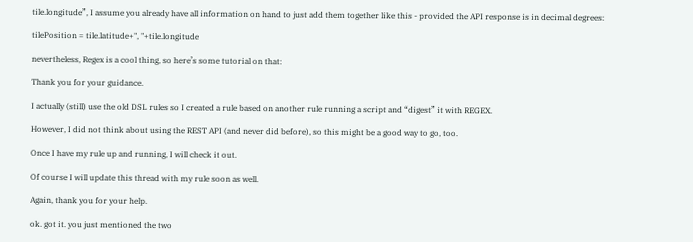tile.longitude”, I assume you already have all information on hand to just add them together like this - provided the API response is in decimal degrees:

tilePosition = tile.latitude+", "+tile.longitude

nevertheless, Regex is a cool thing, so here’s some tutorial on that:

Thank you for your guidance.

I actually (still) use the old DSL rules so I created a rule based on another rule running a script and “digest” it with REGEX.

However, I did not think about using the REST API (and never did before), so this might be a good way to go, too.

Once I have my rule up and running, I will check it out.

Of course I will update this thread with my rule soon as well.

Again, thank you for your help.

ok. got it. you just mentioned the two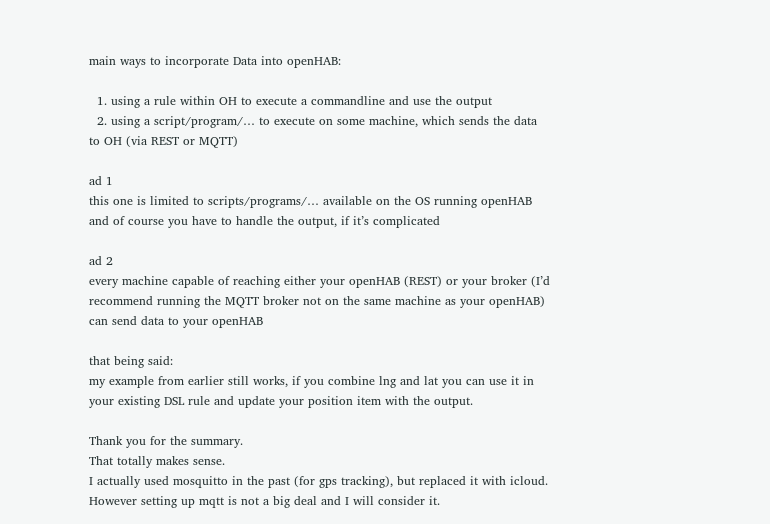main ways to incorporate Data into openHAB:

  1. using a rule within OH to execute a commandline and use the output
  2. using a script/program/… to execute on some machine, which sends the data to OH (via REST or MQTT)

ad 1
this one is limited to scripts/programs/… available on the OS running openHAB and of course you have to handle the output, if it’s complicated

ad 2
every machine capable of reaching either your openHAB (REST) or your broker (I’d recommend running the MQTT broker not on the same machine as your openHAB) can send data to your openHAB

that being said:
my example from earlier still works, if you combine lng and lat you can use it in your existing DSL rule and update your position item with the output.

Thank you for the summary.
That totally makes sense.
I actually used mosquitto in the past (for gps tracking), but replaced it with icloud.
However setting up mqtt is not a big deal and I will consider it.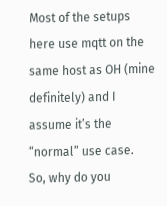Most of the setups here use mqtt on the same host as OH (mine definitely) and I assume it’s the “normal” use case.
So, why do you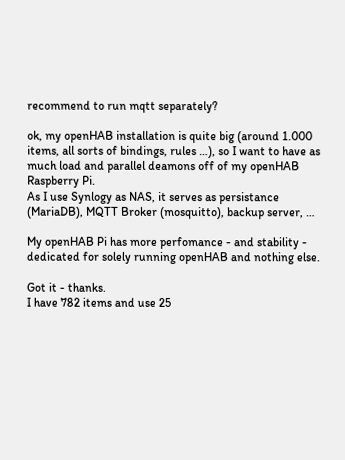recommend to run mqtt separately?

ok, my openHAB installation is quite big (around 1.000 items, all sorts of bindings, rules …), so I want to have as much load and parallel deamons off of my openHAB Raspberry Pi.
As I use Synlogy as NAS, it serves as persistance (MariaDB), MQTT Broker (mosquitto), backup server, …

My openHAB Pi has more perfomance - and stability - dedicated for solely running openHAB and nothing else.

Got it - thanks.
I have 782 items and use 25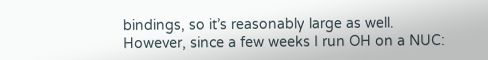bindings, so it’s reasonably large as well.
However, since a few weeks I run OH on a NUC: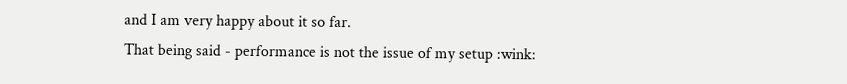and I am very happy about it so far.
That being said - performance is not the issue of my setup :wink: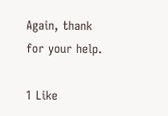Again, thank for your help.

1 Like